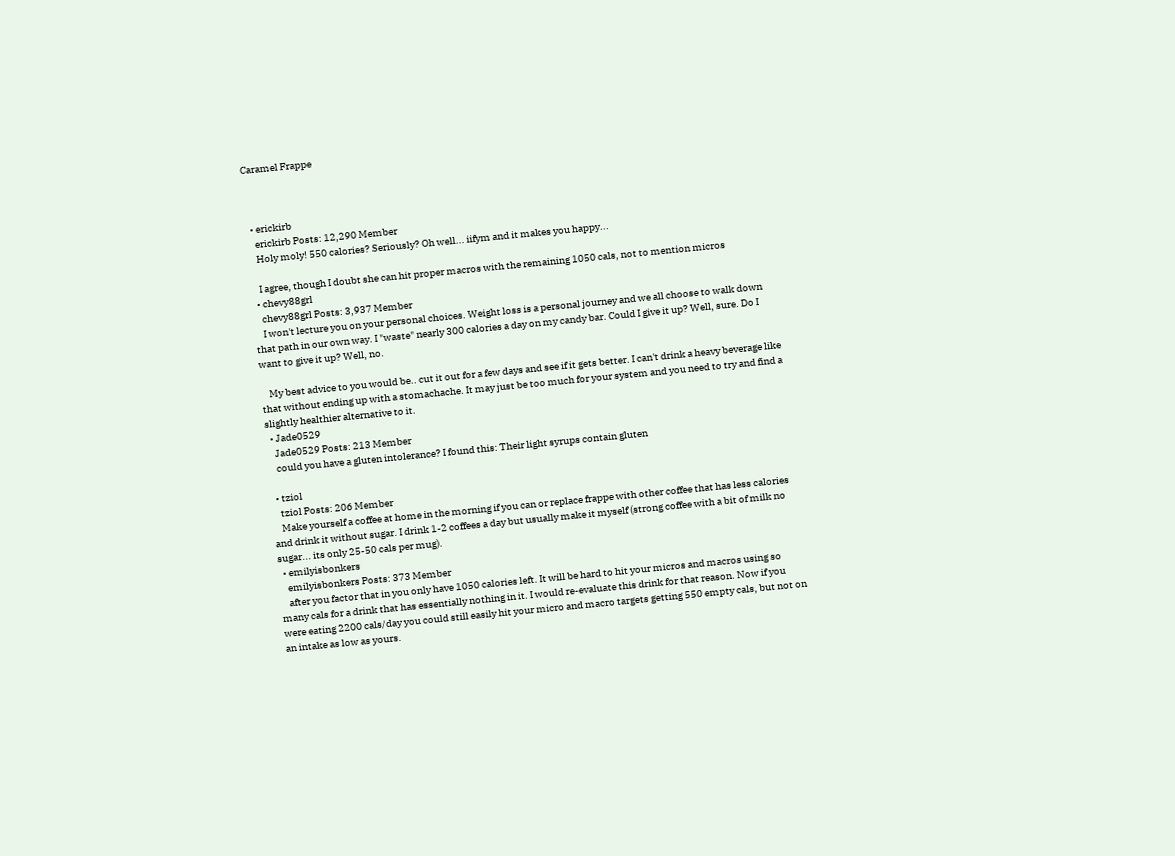Caramel Frappe



  • erickirb
    erickirb Posts: 12,290 Member
    Holy moly! 550 calories? Seriously? Oh well... iifym and it makes you happy...

    I agree, though I doubt she can hit proper macros with the remaining 1050 cals, not to mention micros
  • chevy88grl
    chevy88grl Posts: 3,937 Member
    I won't lecture you on your personal choices. Weight loss is a personal journey and we all choose to walk down that path in our own way. I "waste" nearly 300 calories a day on my candy bar. Could I give it up? Well, sure. Do I want to give it up? Well, no.

    My best advice to you would be.. cut it out for a few days and see if it gets better. I can't drink a heavy beverage like that without ending up with a stomachache. It may just be too much for your system and you need to try and find a slightly healthier alternative to it.
  • Jade0529
    Jade0529 Posts: 213 Member
    could you have a gluten intolerance? I found this: Their light syrups contain gluten

  • tziol
    tziol Posts: 206 Member
    Make yourself a coffee at home in the morning if you can or replace frappe with other coffee that has less calories and drink it without sugar. I drink 1-2 coffees a day but usually make it myself (strong coffee with a bit of milk no sugar... its only 25-50 cals per mug).
  • emilyisbonkers
    emilyisbonkers Posts: 373 Member
    after you factor that in you only have 1050 calories left. It will be hard to hit your micros and macros using so many cals for a drink that has essentially nothing in it. I would re-evaluate this drink for that reason. Now if you were eating 2200 cals/day you could still easily hit your micro and macro targets getting 550 empty cals, but not on an intake as low as yours.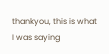thankyou, this is what I was saying